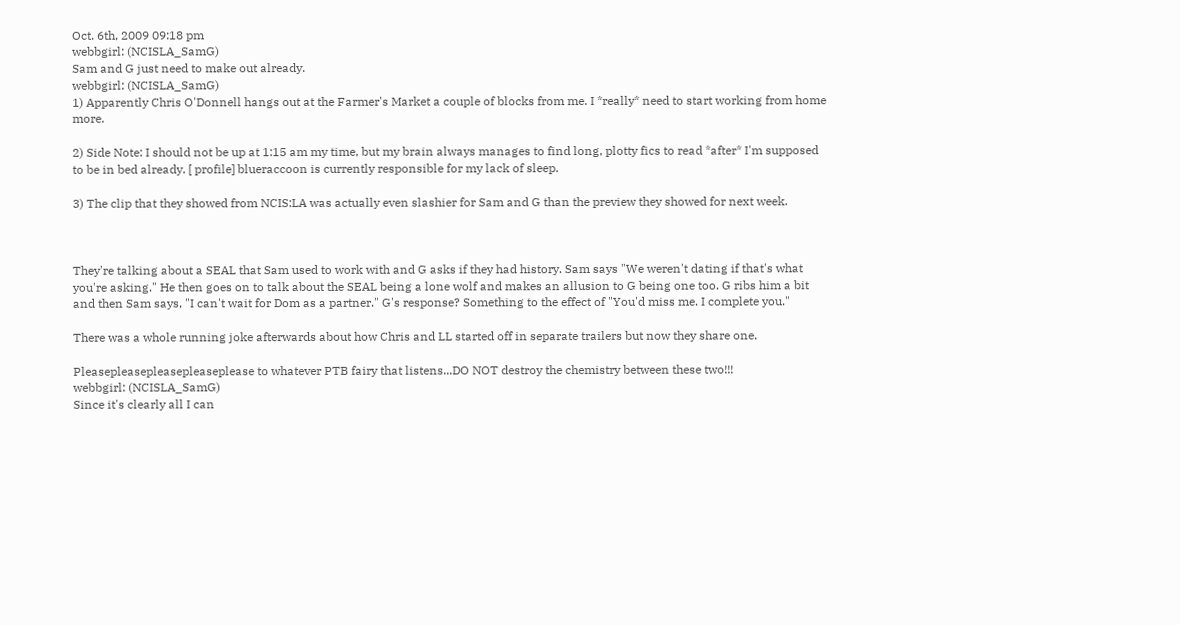Oct. 6th, 2009 09:18 pm
webbgirl: (NCISLA_SamG)
Sam and G just need to make out already.
webbgirl: (NCISLA_SamG)
1) Apparently Chris O'Donnell hangs out at the Farmer's Market a couple of blocks from me. I *really* need to start working from home more.

2) Side Note: I should not be up at 1:15 am my time, but my brain always manages to find long, plotty fics to read *after* I'm supposed to be in bed already. [ profile] blueraccoon is currently responsible for my lack of sleep.

3) The clip that they showed from NCIS:LA was actually even slashier for Sam and G than the preview they showed for next week.



They're talking about a SEAL that Sam used to work with and G asks if they had history. Sam says "We weren't dating if that's what you're asking." He then goes on to talk about the SEAL being a lone wolf and makes an allusion to G being one too. G ribs him a bit and then Sam says, "I can't wait for Dom as a partner." G's response? Something to the effect of "You'd miss me. I complete you."

There was a whole running joke afterwards about how Chris and LL started off in separate trailers but now they share one.

Pleasepleasepleasepleaseplease to whatever PTB fairy that listens...DO NOT destroy the chemistry between these two!!!
webbgirl: (NCISLA_SamG)
Since it's clearly all I can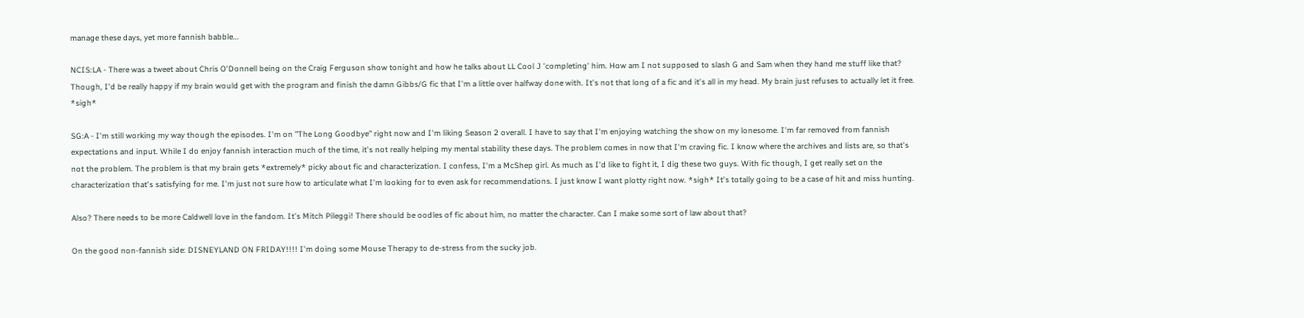manage these days, yet more fannish babble...

NCIS:LA - There was a tweet about Chris O'Donnell being on the Craig Ferguson show tonight and how he talks about LL Cool J 'completing' him. How am I not supposed to slash G and Sam when they hand me stuff like that? Though, I'd be really happy if my brain would get with the program and finish the damn Gibbs/G fic that I'm a little over halfway done with. It's not that long of a fic and it's all in my head. My brain just refuses to actually let it free. *sigh*

SG:A - I'm still working my way though the episodes. I'm on "The Long Goodbye" right now and I'm liking Season 2 overall. I have to say that I'm enjoying watching the show on my lonesome. I'm far removed from fannish expectations and input. While I do enjoy fannish interaction much of the time, it's not really helping my mental stability these days. The problem comes in now that I'm craving fic. I know where the archives and lists are, so that's not the problem. The problem is that my brain gets *extremely* picky about fic and characterization. I confess, I'm a McShep girl. As much as I'd like to fight it, I dig these two guys. With fic though, I get really set on the characterization that's satisfying for me. I'm just not sure how to articulate what I'm looking for to even ask for recommendations. I just know I want plotty right now. *sigh* It's totally going to be a case of hit and miss hunting.

Also? There needs to be more Caldwell love in the fandom. It's Mitch Pileggi! There should be oodles of fic about him, no matter the character. Can I make some sort of law about that?

On the good non-fannish side: DISNEYLAND ON FRIDAY!!!! I'm doing some Mouse Therapy to de-stress from the sucky job.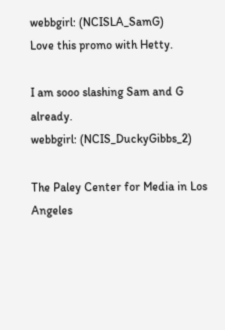webbgirl: (NCISLA_SamG)
Love this promo with Hetty.

I am sooo slashing Sam and G already.
webbgirl: (NCIS_DuckyGibbs_2)

The Paley Center for Media in Los Angeles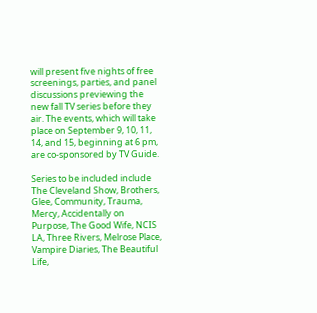will present five nights of free screenings, parties, and panel discussions previewing the new fall TV series before they air. The events, which will take place on September 9, 10, 11, 14, and 15, beginning at 6 pm, are co-sponsored by TV Guide.

Series to be included include The Cleveland Show, Brothers, Glee, Community, Trauma, Mercy, Accidentally on Purpose, The Good Wife, NCIS LA, Three Rivers, Melrose Place, Vampire Diaries, The Beautiful Life,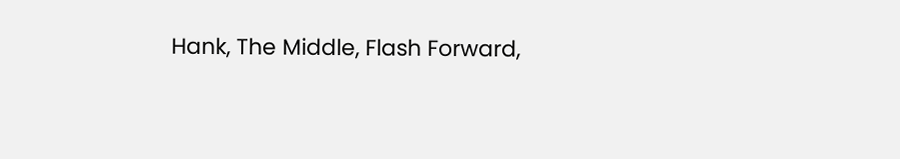Hank, The Middle, Flash Forward,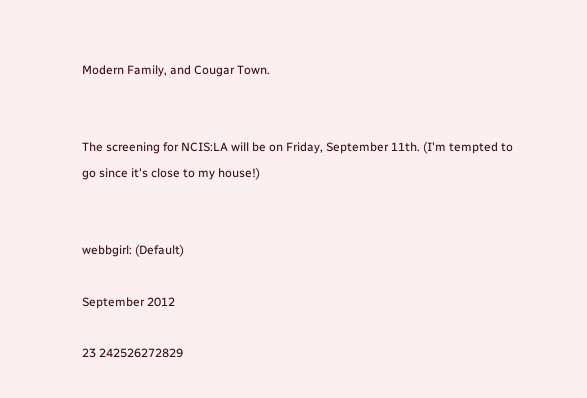Modern Family, and Cougar Town.


The screening for NCIS:LA will be on Friday, September 11th. (I'm tempted to go since it's close to my house!)


webbgirl: (Default)

September 2012

23 242526272829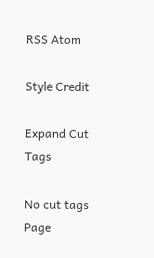RSS Atom

Style Credit

Expand Cut Tags

No cut tags
Page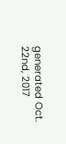generated Oct. 22nd, 2017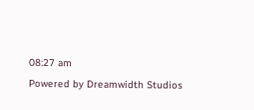08:27 am
Powered by Dreamwidth Studios